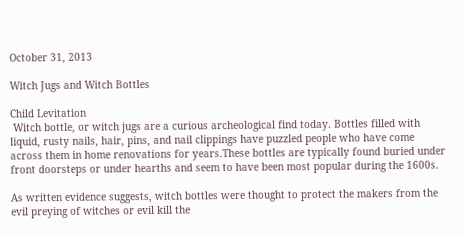October 31, 2013

Witch Jugs and Witch Bottles

Child Levitation
 Witch bottle, or witch jugs are a curious archeological find today. Bottles filled with liquid, rusty nails, hair, pins, and nail clippings have puzzled people who have come across them in home renovations for years.These bottles are typically found buried under front doorsteps or under hearths and seem to have been most popular during the 1600s.

As written evidence suggests, witch bottles were thought to protect the makers from the evil preying of witches or evil kill the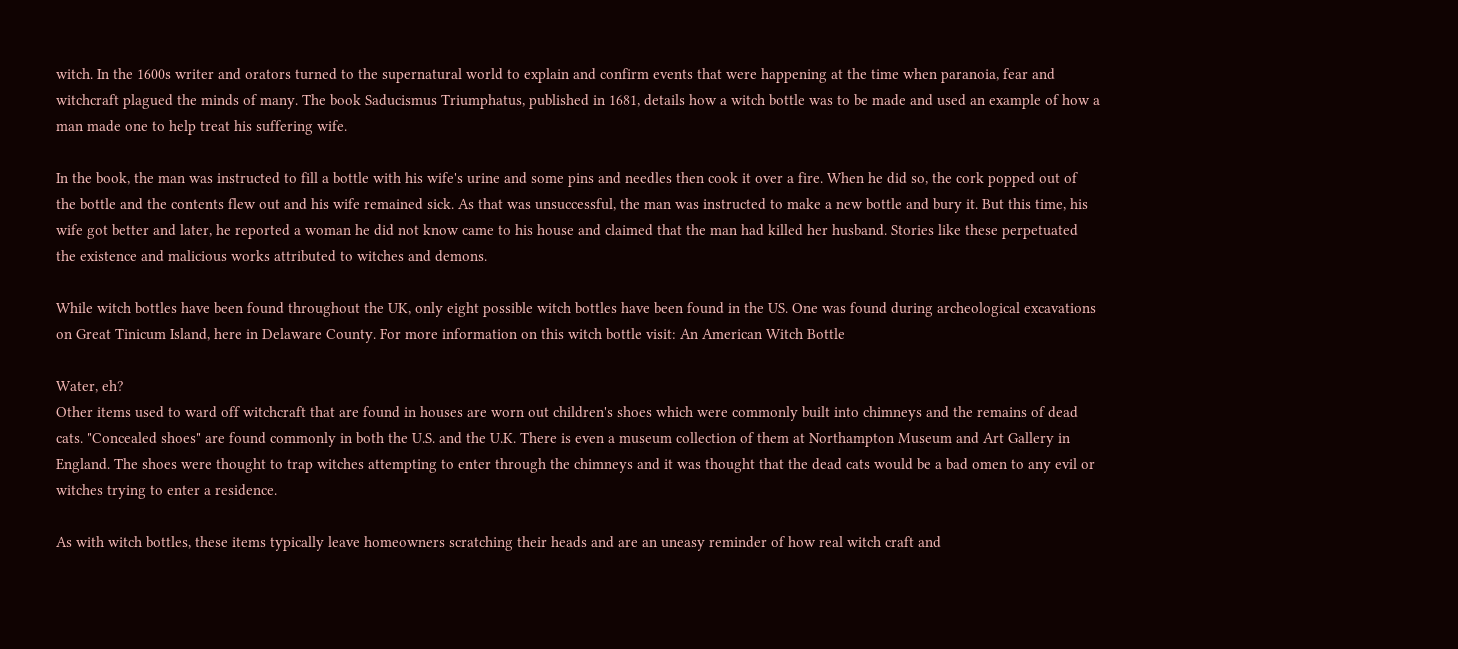witch. In the 1600s writer and orators turned to the supernatural world to explain and confirm events that were happening at the time when paranoia, fear and witchcraft plagued the minds of many. The book Saducismus Triumphatus, published in 1681, details how a witch bottle was to be made and used an example of how a man made one to help treat his suffering wife.

In the book, the man was instructed to fill a bottle with his wife's urine and some pins and needles then cook it over a fire. When he did so, the cork popped out of the bottle and the contents flew out and his wife remained sick. As that was unsuccessful, the man was instructed to make a new bottle and bury it. But this time, his wife got better and later, he reported a woman he did not know came to his house and claimed that the man had killed her husband. Stories like these perpetuated the existence and malicious works attributed to witches and demons.

While witch bottles have been found throughout the UK, only eight possible witch bottles have been found in the US. One was found during archeological excavations on Great Tinicum Island, here in Delaware County. For more information on this witch bottle visit: An American Witch Bottle

Water, eh?
Other items used to ward off witchcraft that are found in houses are worn out children's shoes which were commonly built into chimneys and the remains of dead cats. "Concealed shoes" are found commonly in both the U.S. and the U.K. There is even a museum collection of them at Northampton Museum and Art Gallery in England. The shoes were thought to trap witches attempting to enter through the chimneys and it was thought that the dead cats would be a bad omen to any evil or witches trying to enter a residence.

As with witch bottles, these items typically leave homeowners scratching their heads and are an uneasy reminder of how real witch craft and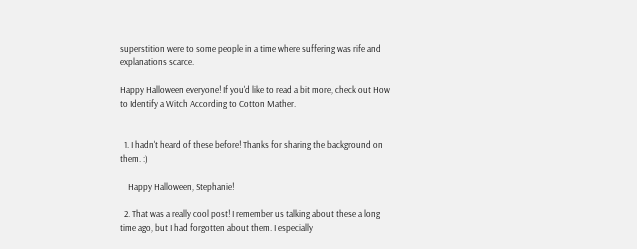superstition were to some people in a time where suffering was rife and explanations scarce.

Happy Halloween everyone! If you'd like to read a bit more, check out How to Identify a Witch According to Cotton Mather.


  1. I hadn't heard of these before! Thanks for sharing the background on them. :)

    Happy Halloween, Stephanie!

  2. That was a really cool post! I remember us talking about these a long time ago, but I had forgotten about them. I especially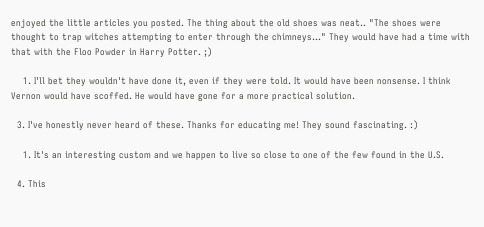enjoyed the little articles you posted. The thing about the old shoes was neat.. "The shoes were thought to trap witches attempting to enter through the chimneys..." They would have had a time with that with the Floo Powder in Harry Potter. ;)

    1. I'll bet they wouldn't have done it, even if they were told. It would have been nonsense. I think Vernon would have scoffed. He would have gone for a more practical solution.

  3. I've honestly never heard of these. Thanks for educating me! They sound fascinating. :)

    1. It's an interesting custom and we happen to live so close to one of the few found in the U.S.

  4. This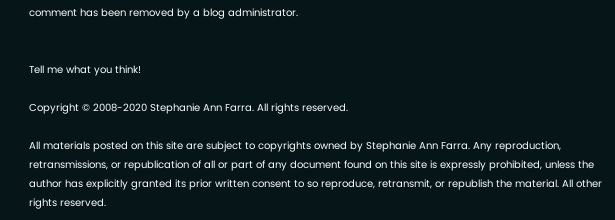comment has been removed by a blog administrator.


Tell me what you think!

Copyright © 2008-2020 Stephanie Ann Farra. All rights reserved.

All materials posted on this site are subject to copyrights owned by Stephanie Ann Farra. Any reproduction, retransmissions, or republication of all or part of any document found on this site is expressly prohibited, unless the author has explicitly granted its prior written consent to so reproduce, retransmit, or republish the material. All other rights reserved.